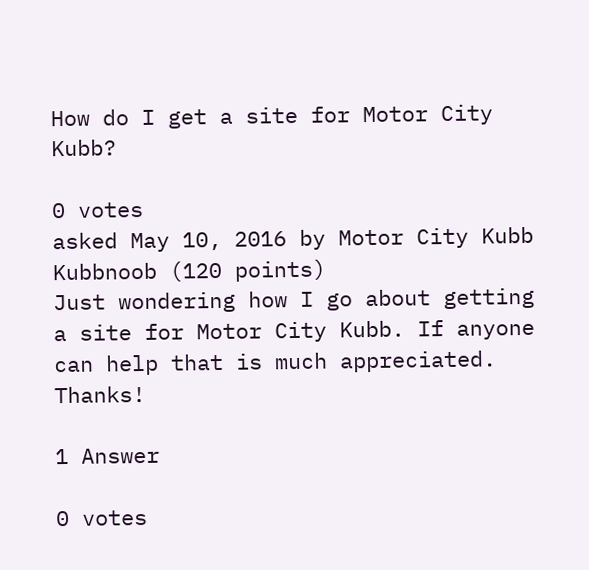How do I get a site for Motor City Kubb?

0 votes
asked May 10, 2016 by Motor City Kubb Kubbnoob (120 points)
Just wondering how I go about getting a site for Motor City Kubb. If anyone can help that is much appreciated. Thanks!

1 Answer

0 votes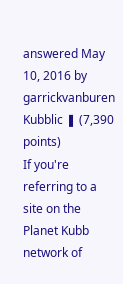answered May 10, 2016 by garrickvanburen Kubblic ❚ (7,390 points)
If you're referring to a site on the Planet Kubb network of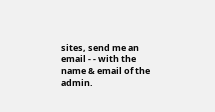sites, send me an email - - with the name & email of the admin.